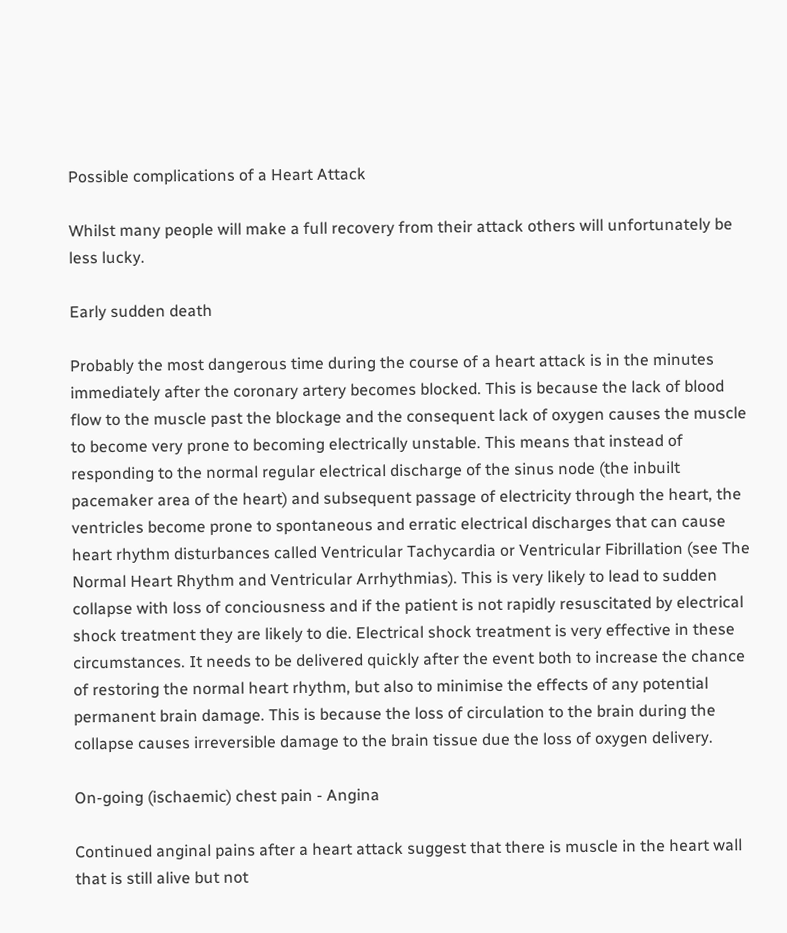Possible complications of a Heart Attack

Whilst many people will make a full recovery from their attack others will unfortunately be less lucky.

Early sudden death

Probably the most dangerous time during the course of a heart attack is in the minutes immediately after the coronary artery becomes blocked. This is because the lack of blood flow to the muscle past the blockage and the consequent lack of oxygen causes the muscle to become very prone to becoming electrically unstable. This means that instead of responding to the normal regular electrical discharge of the sinus node (the inbuilt pacemaker area of the heart) and subsequent passage of electricity through the heart, the ventricles become prone to spontaneous and erratic electrical discharges that can cause heart rhythm disturbances called Ventricular Tachycardia or Ventricular Fibrillation (see The Normal Heart Rhythm and Ventricular Arrhythmias). This is very likely to lead to sudden collapse with loss of conciousness and if the patient is not rapidly resuscitated by electrical shock treatment they are likely to die. Electrical shock treatment is very effective in these circumstances. It needs to be delivered quickly after the event both to increase the chance of restoring the normal heart rhythm, but also to minimise the effects of any potential permanent brain damage. This is because the loss of circulation to the brain during the collapse causes irreversible damage to the brain tissue due the loss of oxygen delivery.

On-going (ischaemic) chest pain - Angina

Continued anginal pains after a heart attack suggest that there is muscle in the heart wall that is still alive but not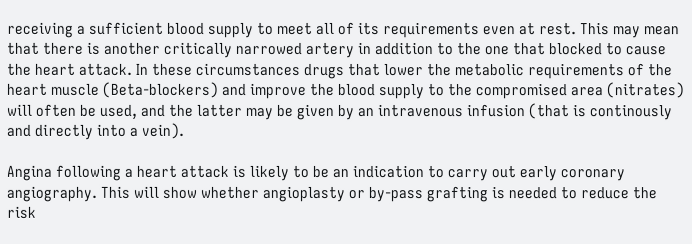receiving a sufficient blood supply to meet all of its requirements even at rest. This may mean that there is another critically narrowed artery in addition to the one that blocked to cause the heart attack. In these circumstances drugs that lower the metabolic requirements of the heart muscle (Beta-blockers) and improve the blood supply to the compromised area (nitrates) will often be used, and the latter may be given by an intravenous infusion (that is continously and directly into a vein).

Angina following a heart attack is likely to be an indication to carry out early coronary angiography. This will show whether angioplasty or by-pass grafting is needed to reduce the risk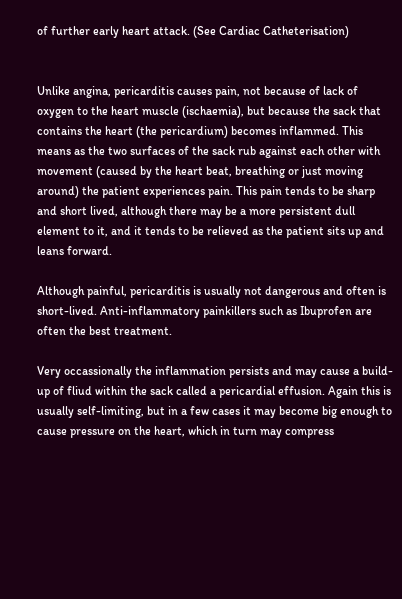of further early heart attack. (See Cardiac Catheterisation)


Unlike angina, pericarditis causes pain, not because of lack of oxygen to the heart muscle (ischaemia), but because the sack that contains the heart (the pericardium) becomes inflammed. This means as the two surfaces of the sack rub against each other with movement (caused by the heart beat, breathing or just moving around) the patient experiences pain. This pain tends to be sharp and short lived, although there may be a more persistent dull element to it, and it tends to be relieved as the patient sits up and leans forward.

Although painful, pericarditis is usually not dangerous and often is short-lived. Anti-inflammatory painkillers such as Ibuprofen are often the best treatment.

Very occassionally the inflammation persists and may cause a build-up of fliud within the sack called a pericardial effusion. Again this is usually self-limiting, but in a few cases it may become big enough to cause pressure on the heart, which in turn may compress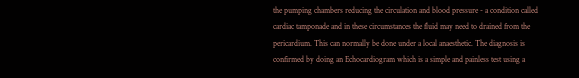the pumping chambers reducing the circulation and blood pressure - a condition called cardiac tamponade and in these circumstances the fluid may need to drained from the pericardium. This can normally be done under a local anaesthetic. The diagnosis is confirmed by doing an Echocardiogram which is a simple and painless test using a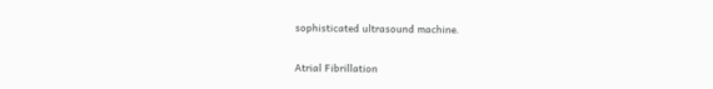sophisticated ultrasound machine.

Atrial Fibrillation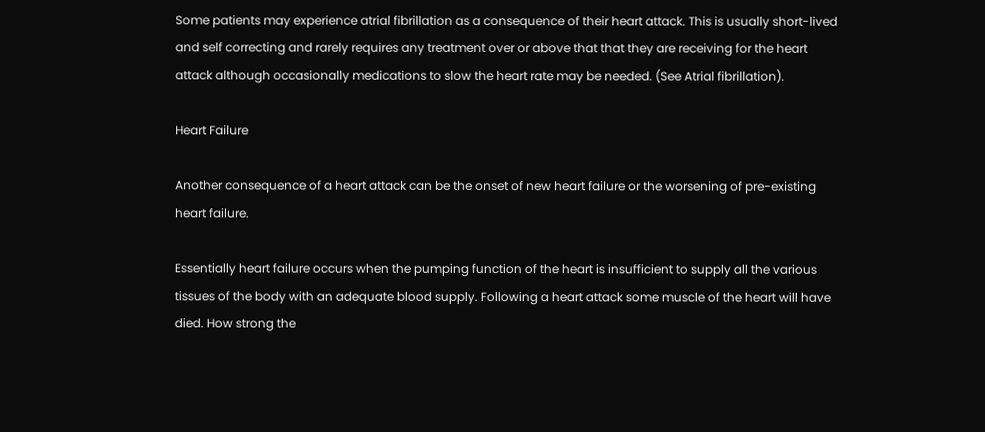Some patients may experience atrial fibrillation as a consequence of their heart attack. This is usually short-lived and self correcting and rarely requires any treatment over or above that that they are receiving for the heart attack although occasionally medications to slow the heart rate may be needed. (See Atrial fibrillation).

Heart Failure

Another consequence of a heart attack can be the onset of new heart failure or the worsening of pre-existing heart failure.

Essentially heart failure occurs when the pumping function of the heart is insufficient to supply all the various tissues of the body with an adequate blood supply. Following a heart attack some muscle of the heart will have died. How strong the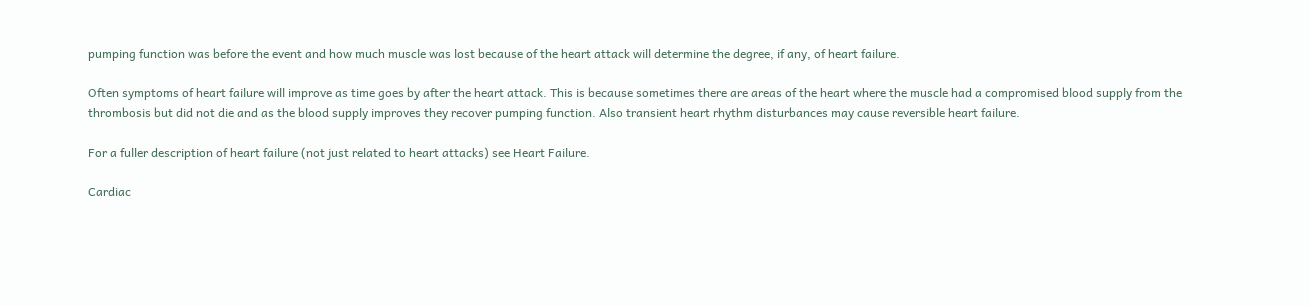pumping function was before the event and how much muscle was lost because of the heart attack will determine the degree, if any, of heart failure.

Often symptoms of heart failure will improve as time goes by after the heart attack. This is because sometimes there are areas of the heart where the muscle had a compromised blood supply from the thrombosis but did not die and as the blood supply improves they recover pumping function. Also transient heart rhythm disturbances may cause reversible heart failure.

For a fuller description of heart failure (not just related to heart attacks) see Heart Failure.

Cardiac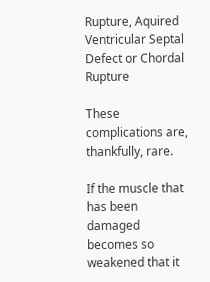Rupture, Aquired Ventricular Septal Defect or Chordal Rupture

These complications are, thankfully, rare.

If the muscle that has been damaged becomes so weakened that it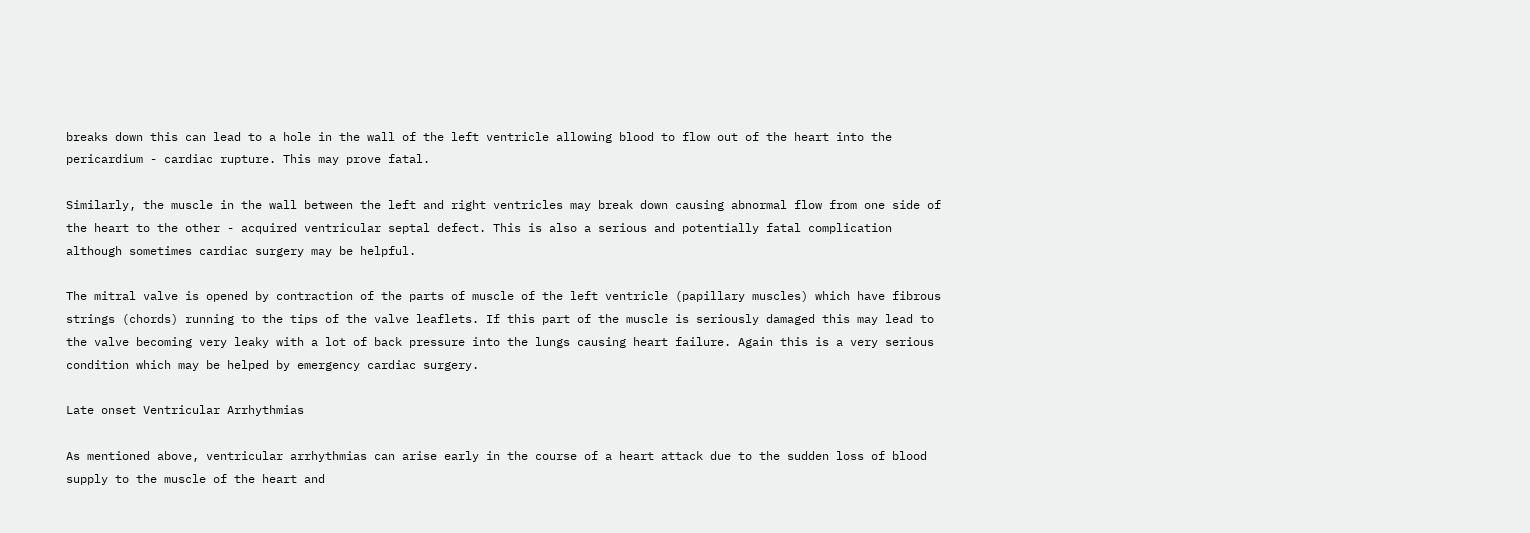breaks down this can lead to a hole in the wall of the left ventricle allowing blood to flow out of the heart into the pericardium - cardiac rupture. This may prove fatal.

Similarly, the muscle in the wall between the left and right ventricles may break down causing abnormal flow from one side of the heart to the other - acquired ventricular septal defect. This is also a serious and potentially fatal complication although sometimes cardiac surgery may be helpful.

The mitral valve is opened by contraction of the parts of muscle of the left ventricle (papillary muscles) which have fibrous strings (chords) running to the tips of the valve leaflets. If this part of the muscle is seriously damaged this may lead to the valve becoming very leaky with a lot of back pressure into the lungs causing heart failure. Again this is a very serious condition which may be helped by emergency cardiac surgery.

Late onset Ventricular Arrhythmias

As mentioned above, ventricular arrhythmias can arise early in the course of a heart attack due to the sudden loss of blood supply to the muscle of the heart and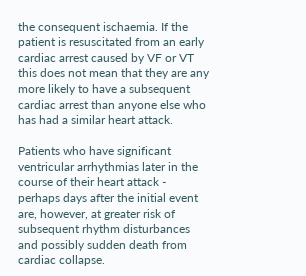the consequent ischaemia. If the patient is resuscitated from an early cardiac arrest caused by VF or VT this does not mean that they are any more likely to have a subsequent cardiac arrest than anyone else who has had a similar heart attack.

Patients who have significant ventricular arrhythmias later in the course of their heart attack - perhaps days after the initial event are, however, at greater risk of subsequent rhythm disturbances and possibly sudden death from cardiac collapse.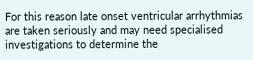For this reason late onset ventricular arrhythmias are taken seriously and may need specialised investigations to determine the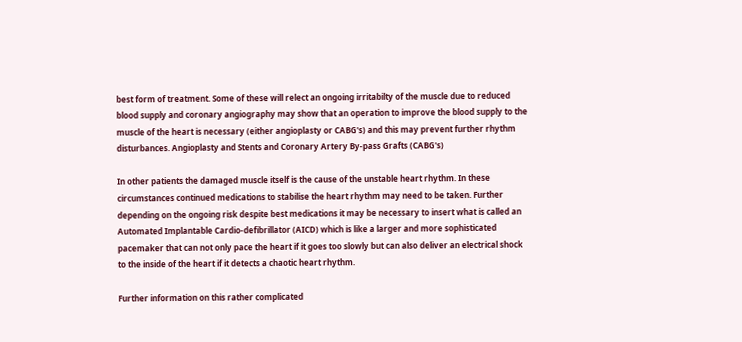best form of treatment. Some of these will relect an ongoing irritabilty of the muscle due to reduced blood supply and coronary angiography may show that an operation to improve the blood supply to the muscle of the heart is necessary (either angioplasty or CABG's) and this may prevent further rhythm disturbances. Angioplasty and Stents and Coronary Artery By-pass Grafts (CABG's)

In other patients the damaged muscle itself is the cause of the unstable heart rhythm. In these circumstances continued medications to stabilise the heart rhythm may need to be taken. Further depending on the ongoing risk despite best medications it may be necessary to insert what is called an Automated Implantable Cardio-defibrillator (AICD) which is like a larger and more sophisticated pacemaker that can not only pace the heart if it goes too slowly but can also deliver an electrical shock to the inside of the heart if it detects a chaotic heart rhythm.

Further information on this rather complicated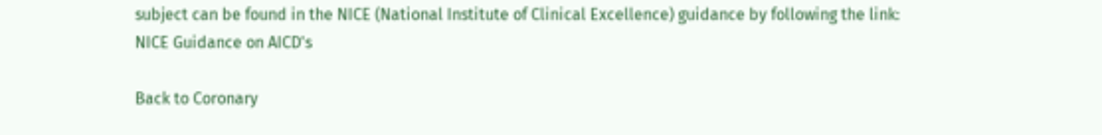subject can be found in the NICE (National Institute of Clinical Excellence) guidance by following the link: NICE Guidance on AICD's

Back to Coronary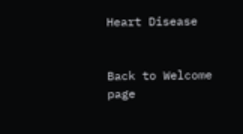Heart Disease


Back to Welcome page